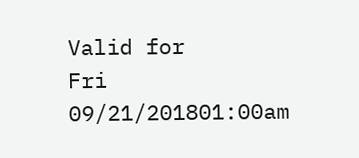Valid for
Fri 09/21/201801:00am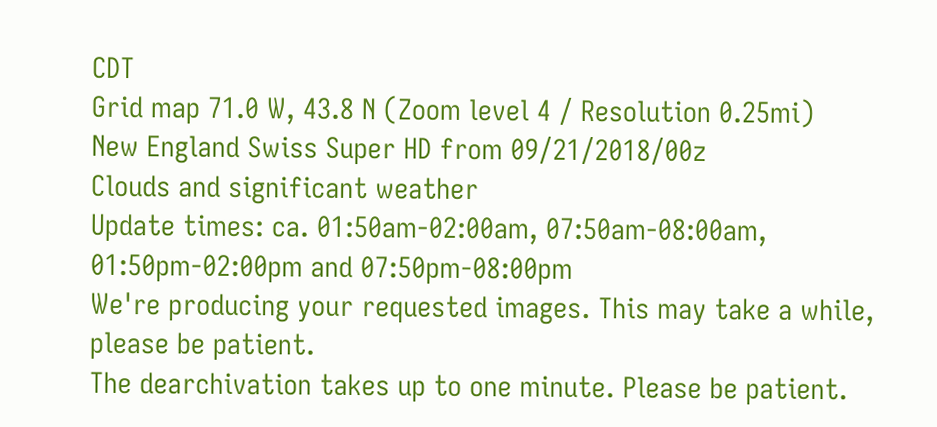CDT
Grid map 71.0 W, 43.8 N (Zoom level 4 / Resolution 0.25mi)
New England Swiss Super HD from 09/21/2018/00z
Clouds and significant weather
Update times: ca. 01:50am-02:00am, 07:50am-08:00am, 01:50pm-02:00pm and 07:50pm-08:00pm
We're producing your requested images. This may take a while, please be patient.
The dearchivation takes up to one minute. Please be patient.